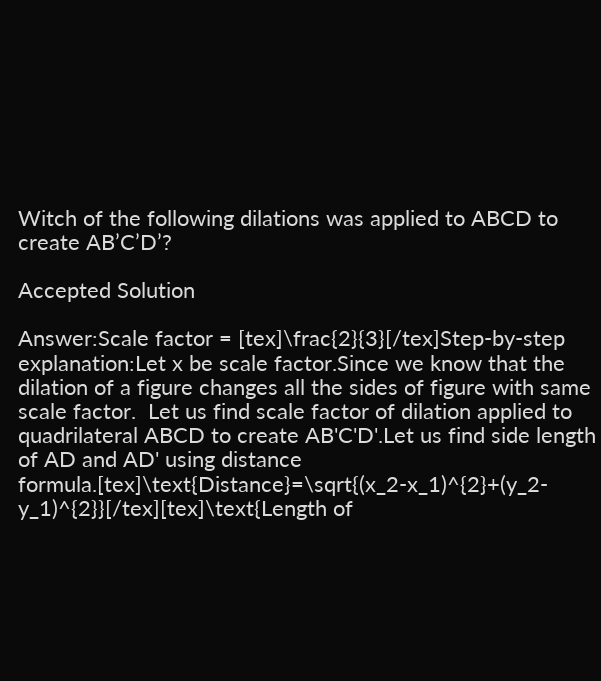Witch of the following dilations was applied to ABCD to create AB’C’D’?

Accepted Solution

Answer:Scale factor = [tex]\frac{2}{3}[/tex]Step-by-step explanation:Let x be scale factor.Since we know that the dilation of a figure changes all the sides of figure with same scale factor.  Let us find scale factor of dilation applied to quadrilateral ABCD to create AB'C'D'.Let us find side length of AD and AD' using distance formula.[tex]\text{Distance}=\sqrt{(x_2-x_1)^{2}+(y_2-y_1)^{2}}[/tex][tex]\text{Length of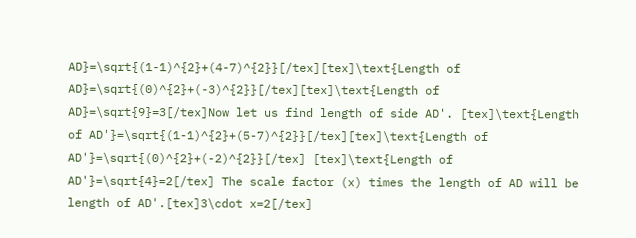AD}=\sqrt{(1-1)^{2}+(4-7)^{2}}[/tex][tex]\text{Length of AD}=\sqrt{(0)^{2}+(-3)^{2}}[/tex][tex]\text{Length of AD}=\sqrt{9}=3[/tex]Now let us find length of side AD'. [tex]\text{Length of AD'}=\sqrt{(1-1)^{2}+(5-7)^{2}}[/tex][tex]\text{Length of AD'}=\sqrt{(0)^{2}+(-2)^{2}}[/tex] [tex]\text{Length of AD'}=\sqrt{4}=2[/tex] The scale factor (x) times the length of AD will be length of AD'.[tex]3\cdot x=2[/tex]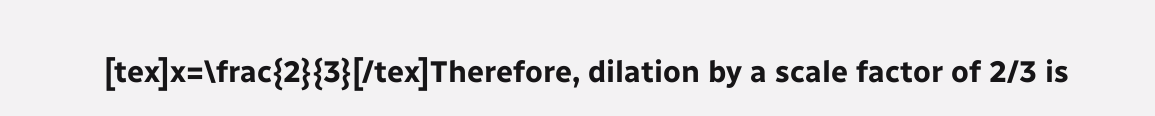[tex]x=\frac{2}{3}[/tex]Therefore, dilation by a scale factor of 2/3 is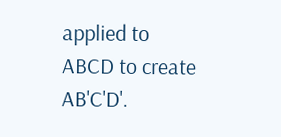applied to ABCD to create AB'C'D'.